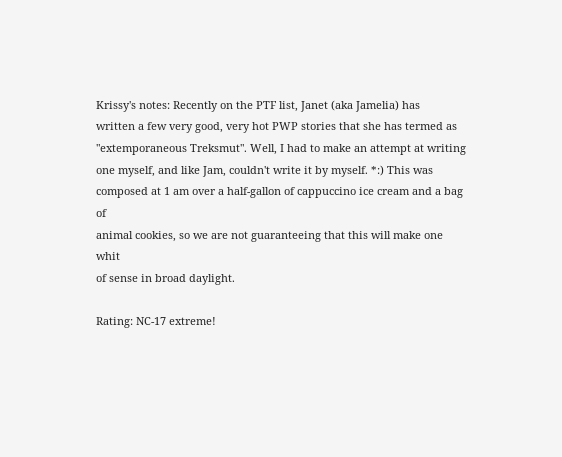Krissy's notes: Recently on the PTF list, Janet (aka Jamelia) has
written a few very good, very hot PWP stories that she has termed as
"extemporaneous Treksmut". Well, I had to make an attempt at writing
one myself, and like Jam, couldn't write it by myself. *:) This was
composed at 1 am over a half-gallon of cappuccino ice cream and a bag of
animal cookies, so we are not guaranteeing that this will make one whit
of sense in broad daylight.

Rating: NC-17 extreme!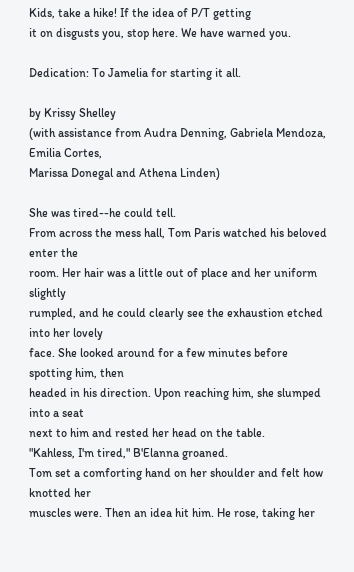Kids, take a hike! If the idea of P/T getting
it on disgusts you, stop here. We have warned you.

Dedication: To Jamelia for starting it all.

by Krissy Shelley
(with assistance from Audra Denning, Gabriela Mendoza, Emilia Cortes,
Marissa Donegal and Athena Linden)

She was tired--he could tell.
From across the mess hall, Tom Paris watched his beloved enter the
room. Her hair was a little out of place and her uniform slightly
rumpled, and he could clearly see the exhaustion etched into her lovely
face. She looked around for a few minutes before spotting him, then
headed in his direction. Upon reaching him, she slumped into a seat
next to him and rested her head on the table.
"Kahless, I'm tired," B'Elanna groaned.
Tom set a comforting hand on her shoulder and felt how knotted her
muscles were. Then an idea hit him. He rose, taking her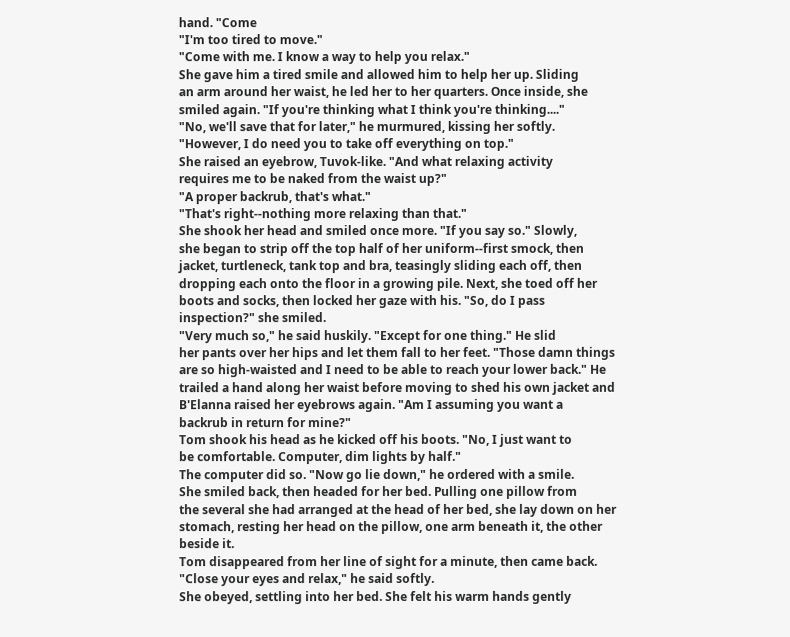hand. "Come
"I'm too tired to move."
"Come with me. I know a way to help you relax."
She gave him a tired smile and allowed him to help her up. Sliding
an arm around her waist, he led her to her quarters. Once inside, she
smiled again. "If you're thinking what I think you're thinking...."
"No, we'll save that for later," he murmured, kissing her softly.
"However, I do need you to take off everything on top."
She raised an eyebrow, Tuvok-like. "And what relaxing activity
requires me to be naked from the waist up?"
"A proper backrub, that's what."
"That's right--nothing more relaxing than that."
She shook her head and smiled once more. "If you say so." Slowly,
she began to strip off the top half of her uniform--first smock, then
jacket, turtleneck, tank top and bra, teasingly sliding each off, then
dropping each onto the floor in a growing pile. Next, she toed off her
boots and socks, then locked her gaze with his. "So, do I pass
inspection?" she smiled.
"Very much so," he said huskily. "Except for one thing." He slid
her pants over her hips and let them fall to her feet. "Those damn things
are so high-waisted and I need to be able to reach your lower back." He
trailed a hand along her waist before moving to shed his own jacket and
B'Elanna raised her eyebrows again. "Am I assuming you want a
backrub in return for mine?"
Tom shook his head as he kicked off his boots. "No, I just want to
be comfortable. Computer, dim lights by half."
The computer did so. "Now go lie down," he ordered with a smile.
She smiled back, then headed for her bed. Pulling one pillow from
the several she had arranged at the head of her bed, she lay down on her
stomach, resting her head on the pillow, one arm beneath it, the other
beside it.
Tom disappeared from her line of sight for a minute, then came back.
"Close your eyes and relax," he said softly.
She obeyed, settling into her bed. She felt his warm hands gently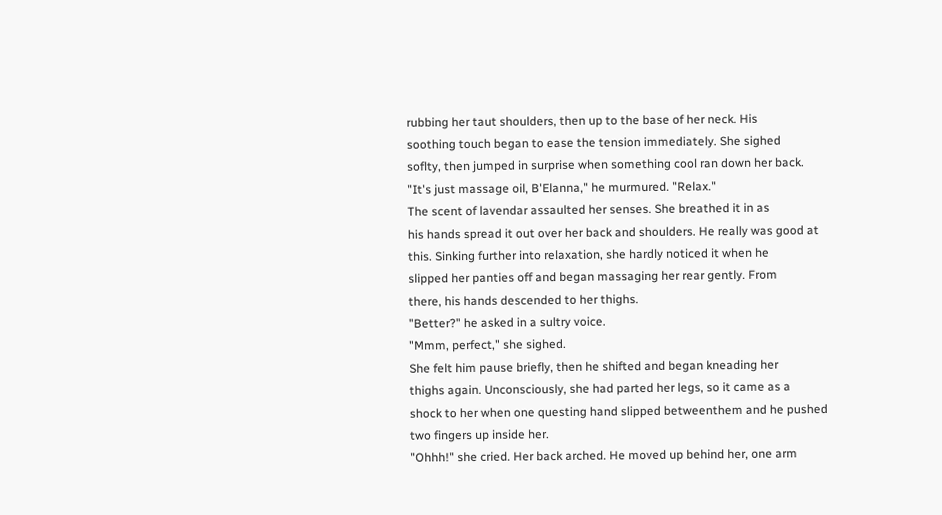rubbing her taut shoulders, then up to the base of her neck. His
soothing touch began to ease the tension immediately. She sighed
soflty, then jumped in surprise when something cool ran down her back.
"It's just massage oil, B'Elanna," he murmured. "Relax."
The scent of lavendar assaulted her senses. She breathed it in as
his hands spread it out over her back and shoulders. He really was good at
this. Sinking further into relaxation, she hardly noticed it when he
slipped her panties off and began massaging her rear gently. From
there, his hands descended to her thighs.
"Better?" he asked in a sultry voice.
"Mmm, perfect," she sighed.
She felt him pause briefly, then he shifted and began kneading her
thighs again. Unconsciously, she had parted her legs, so it came as a
shock to her when one questing hand slipped betweenthem and he pushed
two fingers up inside her.
"Ohhh!" she cried. Her back arched. He moved up behind her, one arm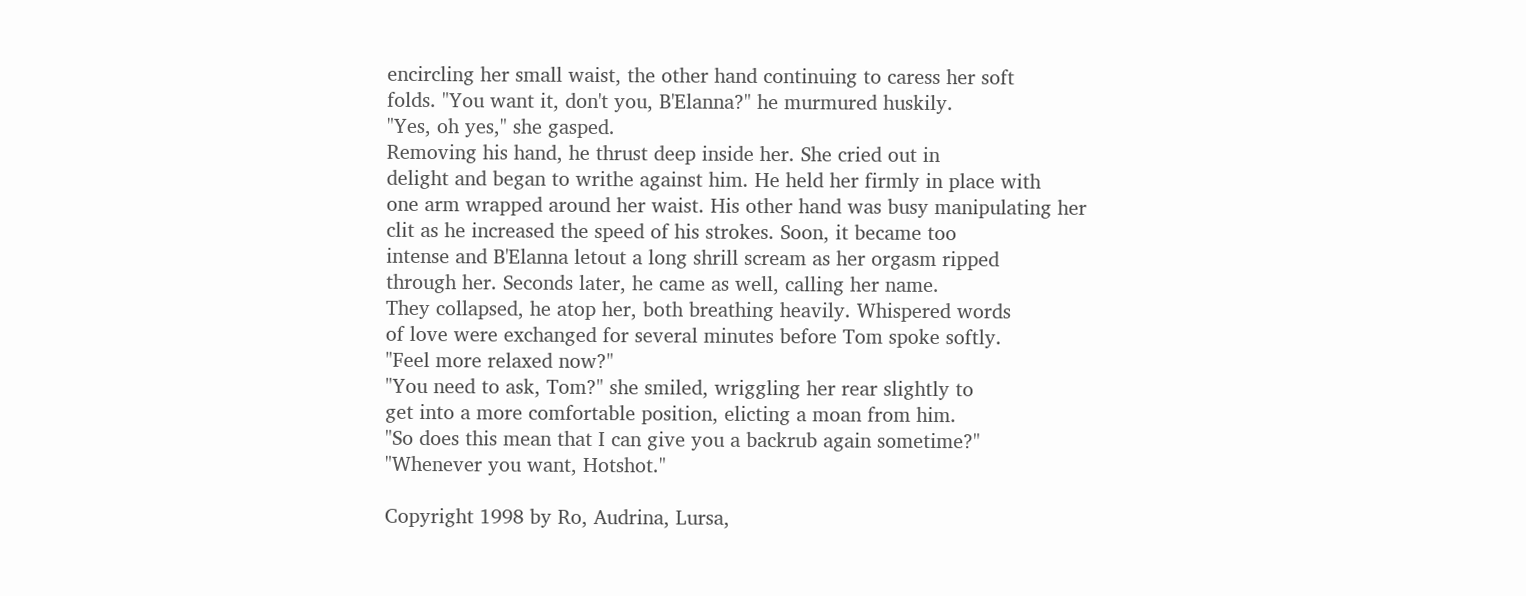encircling her small waist, the other hand continuing to caress her soft
folds. "You want it, don't you, B'Elanna?" he murmured huskily.
"Yes, oh yes," she gasped.
Removing his hand, he thrust deep inside her. She cried out in
delight and began to writhe against him. He held her firmly in place with
one arm wrapped around her waist. His other hand was busy manipulating her
clit as he increased the speed of his strokes. Soon, it became too
intense and B'Elanna letout a long shrill scream as her orgasm ripped
through her. Seconds later, he came as well, calling her name.
They collapsed, he atop her, both breathing heavily. Whispered words
of love were exchanged for several minutes before Tom spoke softly.
"Feel more relaxed now?"
"You need to ask, Tom?" she smiled, wriggling her rear slightly to
get into a more comfortable position, elicting a moan from him.
"So does this mean that I can give you a backrub again sometime?"
"Whenever you want, Hotshot."

Copyright 1998 by Ro, Audrina, Lursa,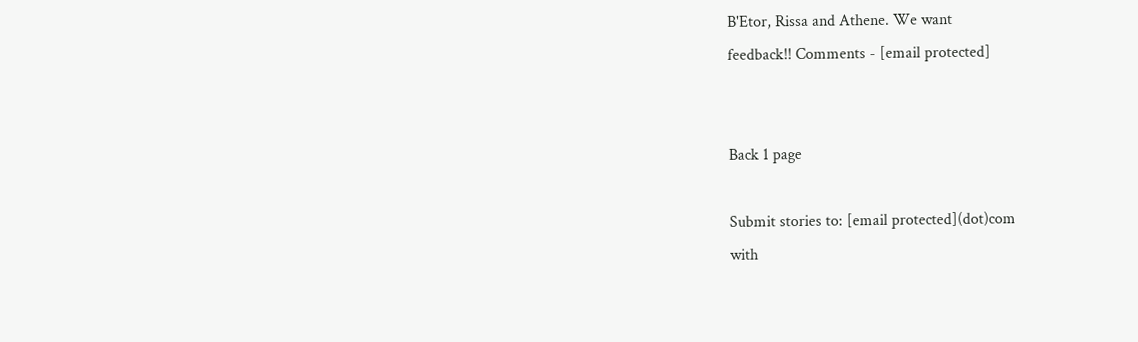B'Etor, Rissa and Athene. We want
feedback!! Comments - [email protected]


Back 1 page

Submit stories to: [email protected](dot)com
with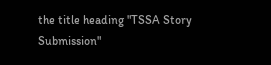the title heading "TSSA Story Submission"